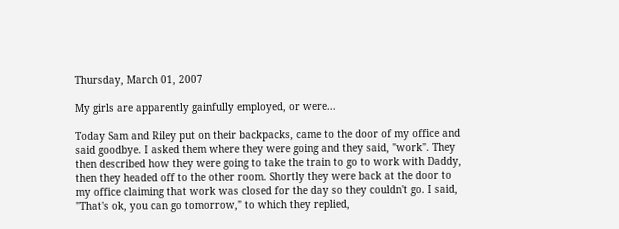Thursday, March 01, 2007

My girls are apparently gainfully employed, or were...

Today Sam and Riley put on their backpacks, came to the door of my office and said goodbye. I asked them where they were going and they said, "work". They then described how they were going to take the train to go to work with Daddy, then they headed off to the other room. Shortly they were back at the door to my office claiming that work was closed for the day so they couldn't go. I said, "That's ok, you can go tomorrow," to which they replied,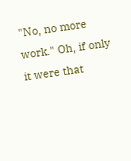"No, no more work." Oh, if only it were that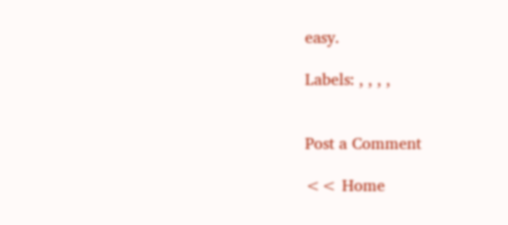easy.

Labels: , , , ,


Post a Comment

<< Home